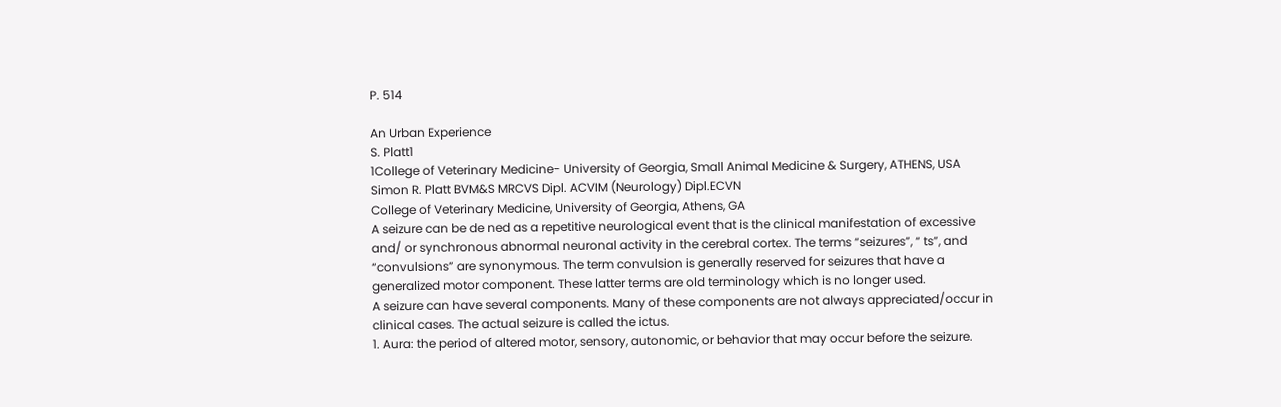P. 514

An Urban Experience
S. Platt1
1College of Veterinary Medicine- University of Georgia, Small Animal Medicine & Surgery, ATHENS, USA
Simon R. Platt BVM&S MRCVS Dipl. ACVIM (Neurology) Dipl.ECVN
College of Veterinary Medicine, University of Georgia, Athens, GA
A seizure can be de ned as a repetitive neurological event that is the clinical manifestation of excessive and/ or synchronous abnormal neuronal activity in the cerebral cortex. The terms “seizures”, “ ts”, and “convulsions” are synonymous. The term convulsion is generally reserved for seizures that have a generalized motor component. These latter terms are old terminology which is no longer used.
A seizure can have several components. Many of these components are not always appreciated/occur in clinical cases. The actual seizure is called the ictus.
1. Aura: the period of altered motor, sensory, autonomic, or behavior that may occur before the seizure.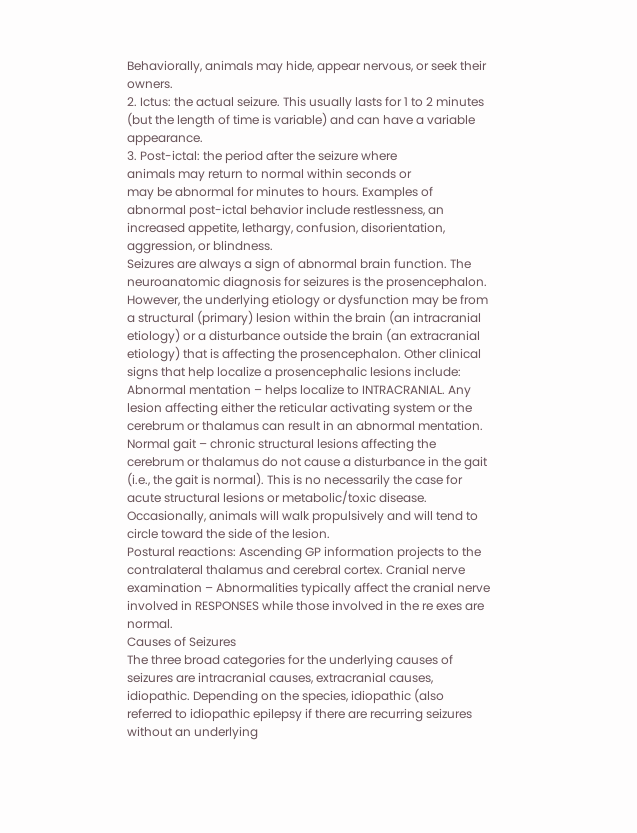Behaviorally, animals may hide, appear nervous, or seek their owners.
2. Ictus: the actual seizure. This usually lasts for 1 to 2 minutes (but the length of time is variable) and can have a variable appearance.
3. Post-ictal: the period after the seizure where
animals may return to normal within seconds or
may be abnormal for minutes to hours. Examples of abnormal post-ictal behavior include restlessness, an increased appetite, lethargy, confusion, disorientation, aggression, or blindness.
Seizures are always a sign of abnormal brain function. The neuroanatomic diagnosis for seizures is the prosencephalon. However, the underlying etiology or dysfunction may be from a structural (primary) lesion within the brain (an intracranial etiology) or a disturbance outside the brain (an extracranial etiology) that is affecting the prosencephalon. Other clinical signs that help localize a prosencephalic lesions include:
Abnormal mentation – helps localize to INTRACRANIAL. Any lesion affecting either the reticular activating system or the cerebrum or thalamus can result in an abnormal mentation.
Normal gait – chronic structural lesions affecting the cerebrum or thalamus do not cause a disturbance in the gait (i.e., the gait is normal). This is no necessarily the case for acute structural lesions or metabolic/toxic disease. Occasionally, animals will walk propulsively and will tend to circle toward the side of the lesion.
Postural reactions: Ascending GP information projects to the contralateral thalamus and cerebral cortex. Cranial nerve examination – Abnormalities typically affect the cranial nerve involved in RESPONSES while those involved in the re exes are normal.
Causes of Seizures
The three broad categories for the underlying causes of seizures are intracranial causes, extracranial causes, idiopathic. Depending on the species, idiopathic (also referred to idiopathic epilepsy if there are recurring seizures without an underlying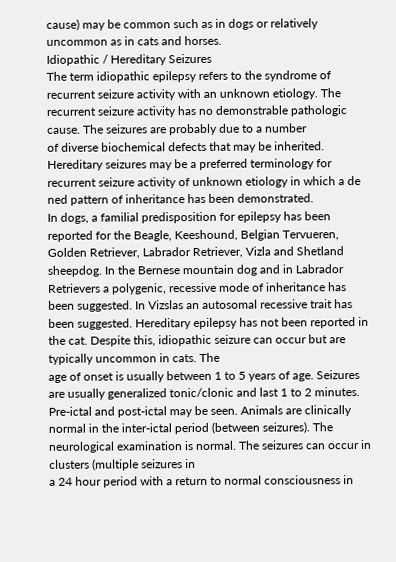cause) may be common such as in dogs or relatively uncommon as in cats and horses.
Idiopathic / Hereditary Seizures
The term idiopathic epilepsy refers to the syndrome of recurrent seizure activity with an unknown etiology. The recurrent seizure activity has no demonstrable pathologic cause. The seizures are probably due to a number
of diverse biochemical defects that may be inherited. Hereditary seizures may be a preferred terminology for recurrent seizure activity of unknown etiology in which a de ned pattern of inheritance has been demonstrated.
In dogs, a familial predisposition for epilepsy has been reported for the Beagle, Keeshound, Belgian Tervueren, Golden Retriever, Labrador Retriever, Vizla and Shetland sheepdog. In the Bernese mountain dog and in Labrador Retrievers a polygenic, recessive mode of inheritance has been suggested. In Vizslas an autosomal recessive trait has been suggested. Hereditary epilepsy has not been reported in the cat. Despite this, idiopathic seizure can occur but are typically uncommon in cats. The
age of onset is usually between 1 to 5 years of age. Seizures are usually generalized tonic/clonic and last 1 to 2 minutes. Pre-ictal and post-ictal may be seen. Animals are clinically normal in the inter-ictal period (between seizures). The neurological examination is normal. The seizures can occur in clusters (multiple seizures in
a 24 hour period with a return to normal consciousness in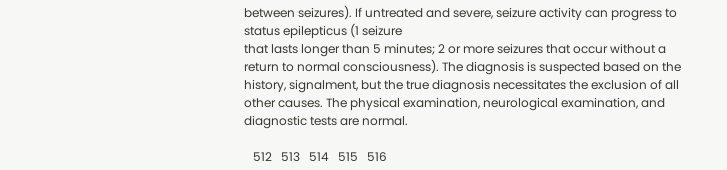between seizures). If untreated and severe, seizure activity can progress to status epilepticus (1 seizure
that lasts longer than 5 minutes; 2 or more seizures that occur without a return to normal consciousness). The diagnosis is suspected based on the history, signalment, but the true diagnosis necessitates the exclusion of all other causes. The physical examination, neurological examination, and diagnostic tests are normal.

   512   513   514   515   516